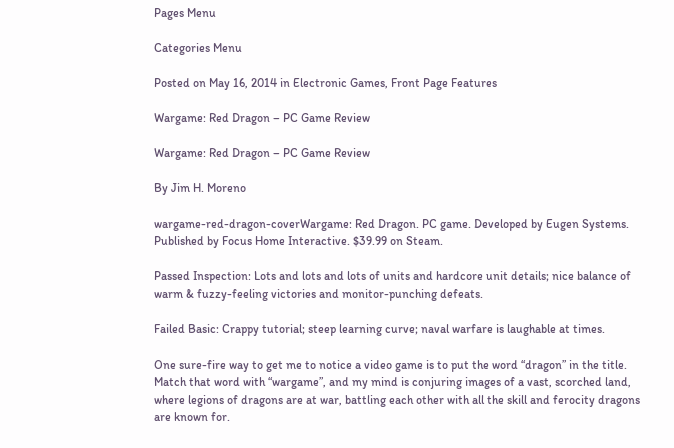Pages Menu

Categories Menu

Posted on May 16, 2014 in Electronic Games, Front Page Features

Wargame: Red Dragon – PC Game Review

Wargame: Red Dragon – PC Game Review

By Jim H. Moreno

wargame-red-dragon-coverWargame: Red Dragon. PC game. Developed by Eugen Systems. Published by Focus Home Interactive. $39.99 on Steam.

Passed Inspection: Lots and lots and lots of units and hardcore unit details; nice balance of warm & fuzzy-feeling victories and monitor-punching defeats.

Failed Basic: Crappy tutorial; steep learning curve; naval warfare is laughable at times.

One sure-fire way to get me to notice a video game is to put the word “dragon” in the title. Match that word with “wargame”, and my mind is conjuring images of a vast, scorched land, where legions of dragons are at war, battling each other with all the skill and ferocity dragons are known for.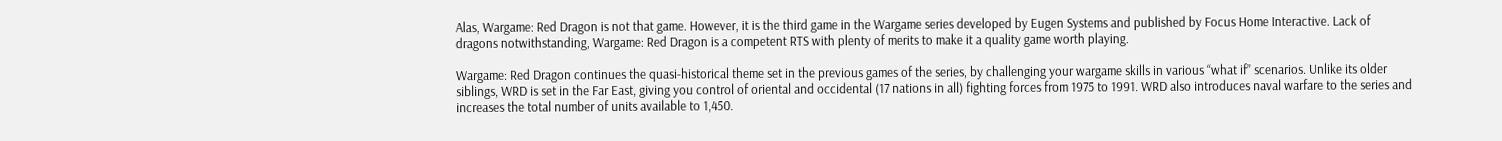Alas, Wargame: Red Dragon is not that game. However, it is the third game in the Wargame series developed by Eugen Systems and published by Focus Home Interactive. Lack of dragons notwithstanding, Wargame: Red Dragon is a competent RTS with plenty of merits to make it a quality game worth playing.

Wargame: Red Dragon continues the quasi-historical theme set in the previous games of the series, by challenging your wargame skills in various “what if” scenarios. Unlike its older siblings, WRD is set in the Far East, giving you control of oriental and occidental (17 nations in all) fighting forces from 1975 to 1991. WRD also introduces naval warfare to the series and increases the total number of units available to 1,450.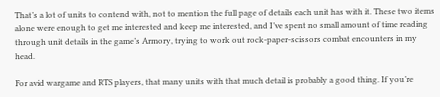That’s a lot of units to contend with, not to mention the full page of details each unit has with it. These two items alone were enough to get me interested and keep me interested, and I’ve spent no small amount of time reading through unit details in the game’s Armory, trying to work out rock-paper-scissors combat encounters in my head.

For avid wargame and RTS players, that many units with that much detail is probably a good thing. If you’re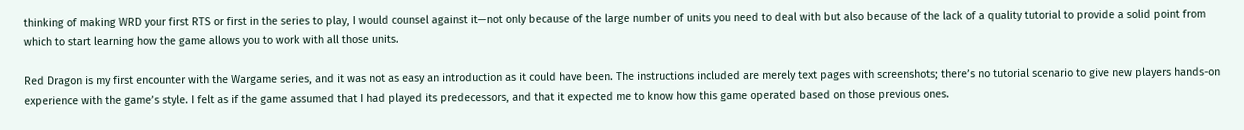thinking of making WRD your first RTS or first in the series to play, I would counsel against it—not only because of the large number of units you need to deal with but also because of the lack of a quality tutorial to provide a solid point from which to start learning how the game allows you to work with all those units.

Red Dragon is my first encounter with the Wargame series, and it was not as easy an introduction as it could have been. The instructions included are merely text pages with screenshots; there’s no tutorial scenario to give new players hands-on experience with the game’s style. I felt as if the game assumed that I had played its predecessors, and that it expected me to know how this game operated based on those previous ones.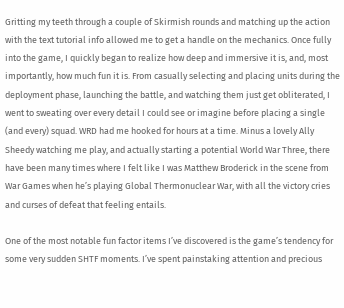Gritting my teeth through a couple of Skirmish rounds and matching up the action with the text tutorial info allowed me to get a handle on the mechanics. Once fully into the game, I quickly began to realize how deep and immersive it is, and, most importantly, how much fun it is. From casually selecting and placing units during the deployment phase, launching the battle, and watching them just get obliterated, I went to sweating over every detail I could see or imagine before placing a single (and every) squad. WRD had me hooked for hours at a time. Minus a lovely Ally Sheedy watching me play, and actually starting a potential World War Three, there have been many times where I felt like I was Matthew Broderick in the scene from War Games when he’s playing Global Thermonuclear War, with all the victory cries and curses of defeat that feeling entails.

One of the most notable fun factor items I’ve discovered is the game’s tendency for some very sudden SHTF moments. I’ve spent painstaking attention and precious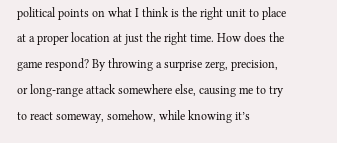political points on what I think is the right unit to place at a proper location at just the right time. How does the game respond? By throwing a surprise zerg, precision, or long-range attack somewhere else, causing me to try to react someway, somehow, while knowing it’s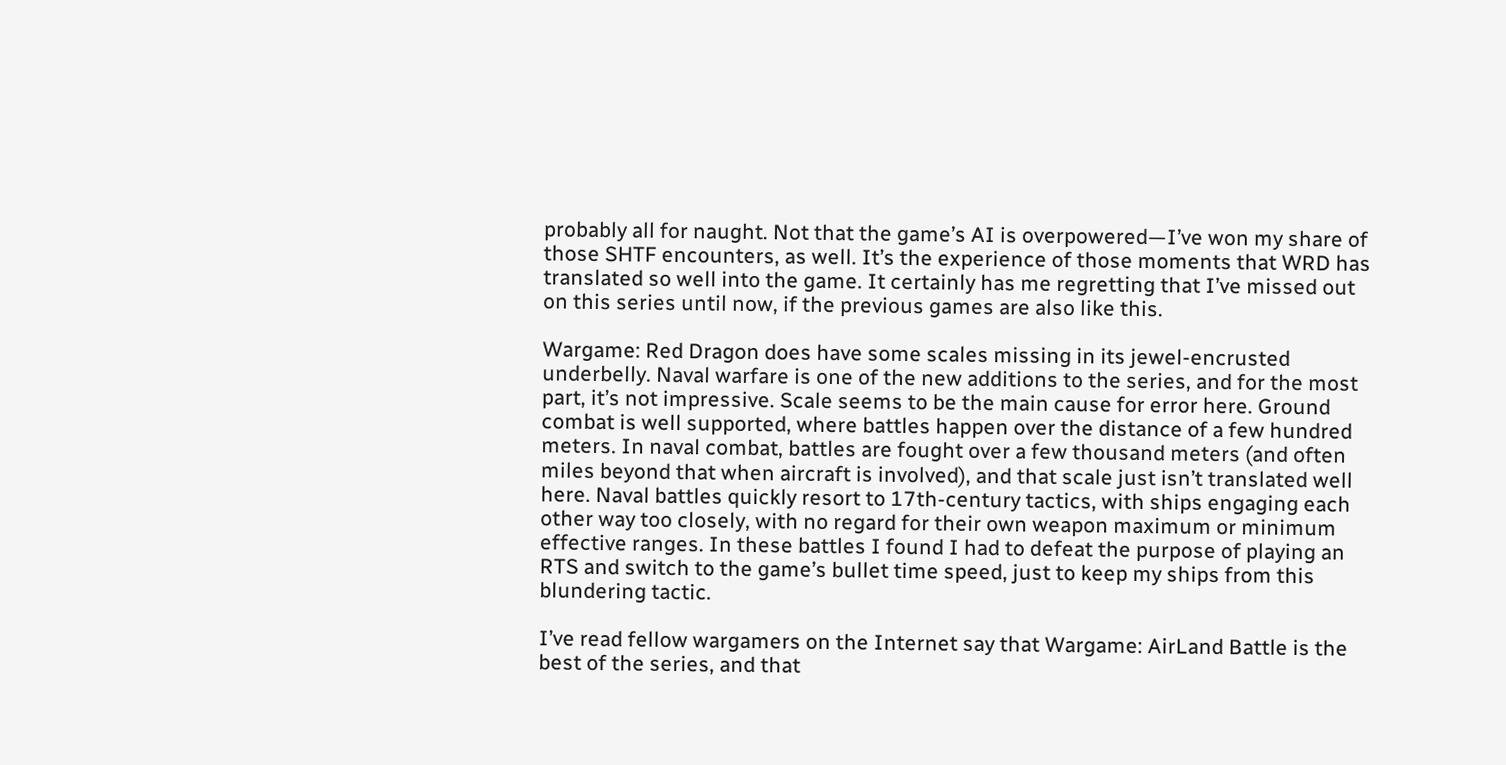probably all for naught. Not that the game’s AI is overpowered—I’ve won my share of those SHTF encounters, as well. It’s the experience of those moments that WRD has translated so well into the game. It certainly has me regretting that I’ve missed out on this series until now, if the previous games are also like this.

Wargame: Red Dragon does have some scales missing in its jewel-encrusted underbelly. Naval warfare is one of the new additions to the series, and for the most part, it’s not impressive. Scale seems to be the main cause for error here. Ground combat is well supported, where battles happen over the distance of a few hundred meters. In naval combat, battles are fought over a few thousand meters (and often miles beyond that when aircraft is involved), and that scale just isn’t translated well here. Naval battles quickly resort to 17th-century tactics, with ships engaging each other way too closely, with no regard for their own weapon maximum or minimum effective ranges. In these battles I found I had to defeat the purpose of playing an RTS and switch to the game’s bullet time speed, just to keep my ships from this blundering tactic.

I’ve read fellow wargamers on the Internet say that Wargame: AirLand Battle is the best of the series, and that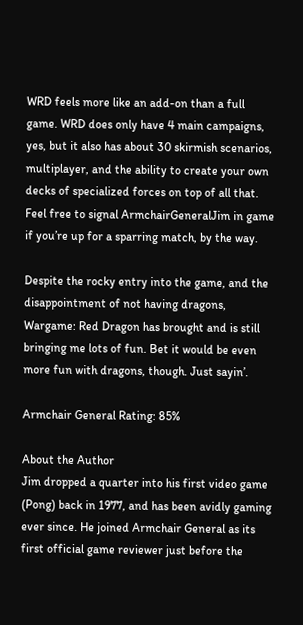WRD feels more like an add-on than a full game. WRD does only have 4 main campaigns, yes, but it also has about 30 skirmish scenarios, multiplayer, and the ability to create your own decks of specialized forces on top of all that. Feel free to signal ArmchairGeneralJim in game if you’re up for a sparring match, by the way.

Despite the rocky entry into the game, and the disappointment of not having dragons, Wargame: Red Dragon has brought and is still bringing me lots of fun. Bet it would be even more fun with dragons, though. Just sayin’.

Armchair General Rating: 85%

About the Author
Jim dropped a quarter into his first video game (Pong) back in 1977, and has been avidly gaming ever since. He joined Armchair General as its first official game reviewer just before the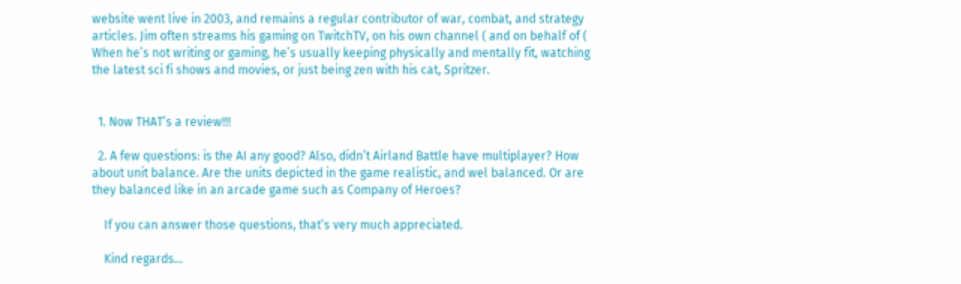website went live in 2003, and remains a regular contributor of war, combat, and strategy articles. Jim often streams his gaming on TwitchTV, on his own channel ( and on behalf of ( When he’s not writing or gaming, he’s usually keeping physically and mentally fit, watching the latest sci fi shows and movies, or just being zen with his cat, Spritzer.


  1. Now THAT’s a review!!!

  2. A few questions: is the AI any good? Also, didn’t Airland Battle have multiplayer? How about unit balance. Are the units depicted in the game realistic, and wel balanced. Or are they balanced like in an arcade game such as Company of Heroes?

    If you can answer those questions, that’s very much appreciated.

    Kind regards…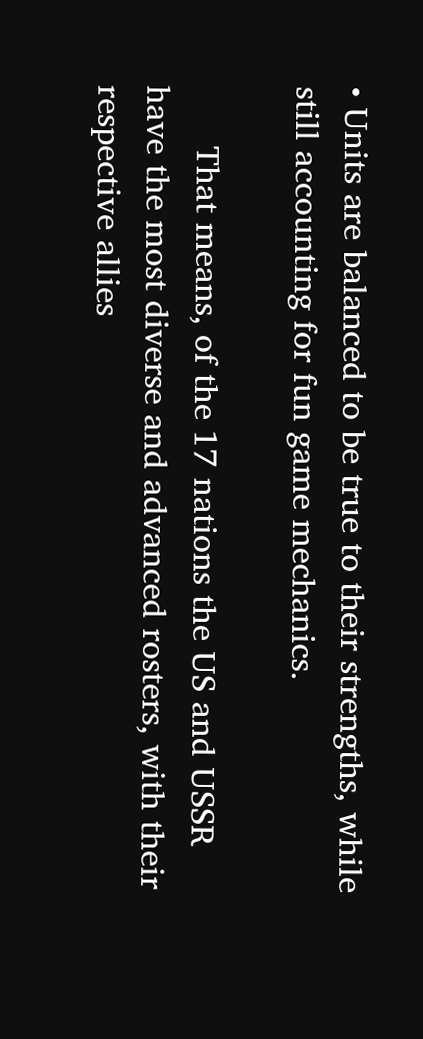• Units are balanced to be true to their strengths, while still accounting for fun game mechanics.

      That means, of the 17 nations the US and USSR have the most diverse and advanced rosters, with their respective allies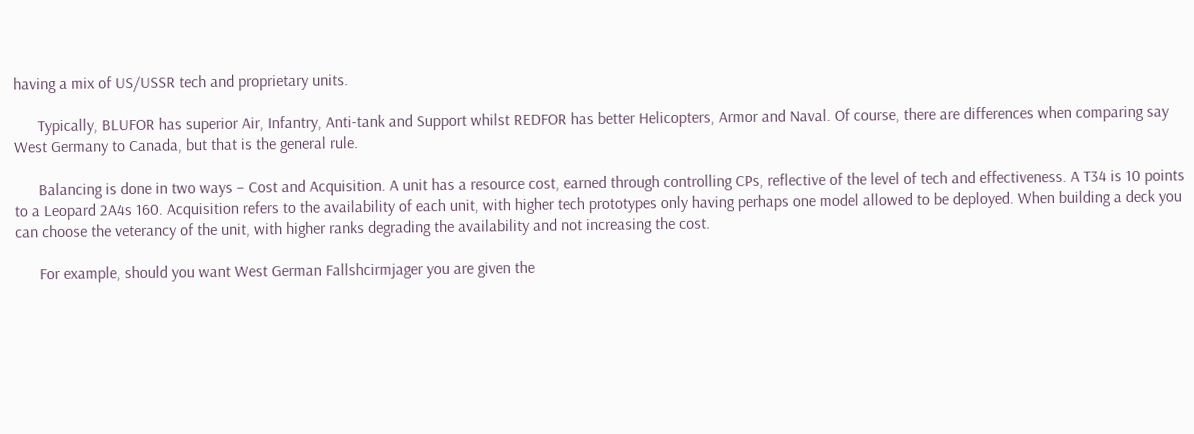having a mix of US/USSR tech and proprietary units.

      Typically, BLUFOR has superior Air, Infantry, Anti-tank and Support whilst REDFOR has better Helicopters, Armor and Naval. Of course, there are differences when comparing say West Germany to Canada, but that is the general rule.

      Balancing is done in two ways – Cost and Acquisition. A unit has a resource cost, earned through controlling CPs, reflective of the level of tech and effectiveness. A T34 is 10 points to a Leopard 2A4s 160. Acquisition refers to the availability of each unit, with higher tech prototypes only having perhaps one model allowed to be deployed. When building a deck you can choose the veterancy of the unit, with higher ranks degrading the availability and not increasing the cost.

      For example, should you want West German Fallshcirmjager you are given the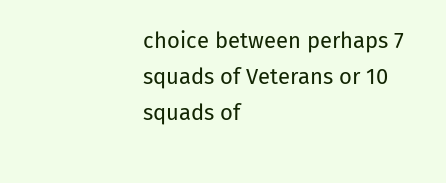choice between perhaps 7 squads of Veterans or 10 squads of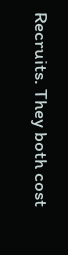Recruits. They both cost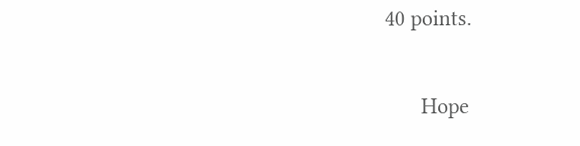40 points.

      Hope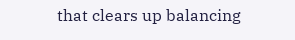that clears up balancing